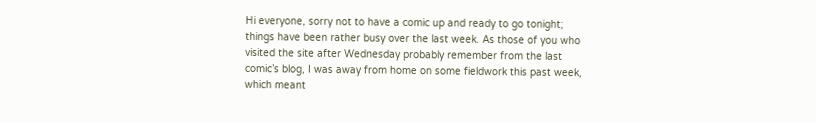Hi everyone, sorry not to have a comic up and ready to go tonight; things have been rather busy over the last week. As those of you who visited the site after Wednesday probably remember from the last comic’s blog, I was away from home on some fieldwork this past week, which meant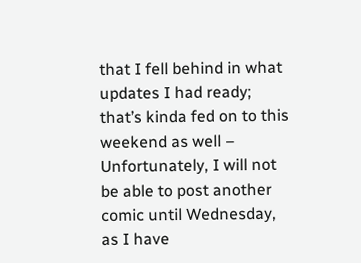that I fell behind in what updates I had ready; that’s kinda fed on to this weekend as well – Unfortunately, I will not be able to post another comic until Wednesday, as I have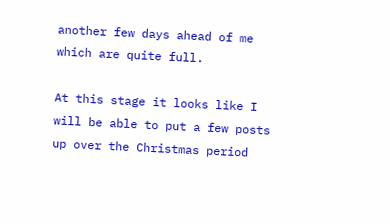another few days ahead of me which are quite full.

At this stage it looks like I will be able to put a few posts up over the Christmas period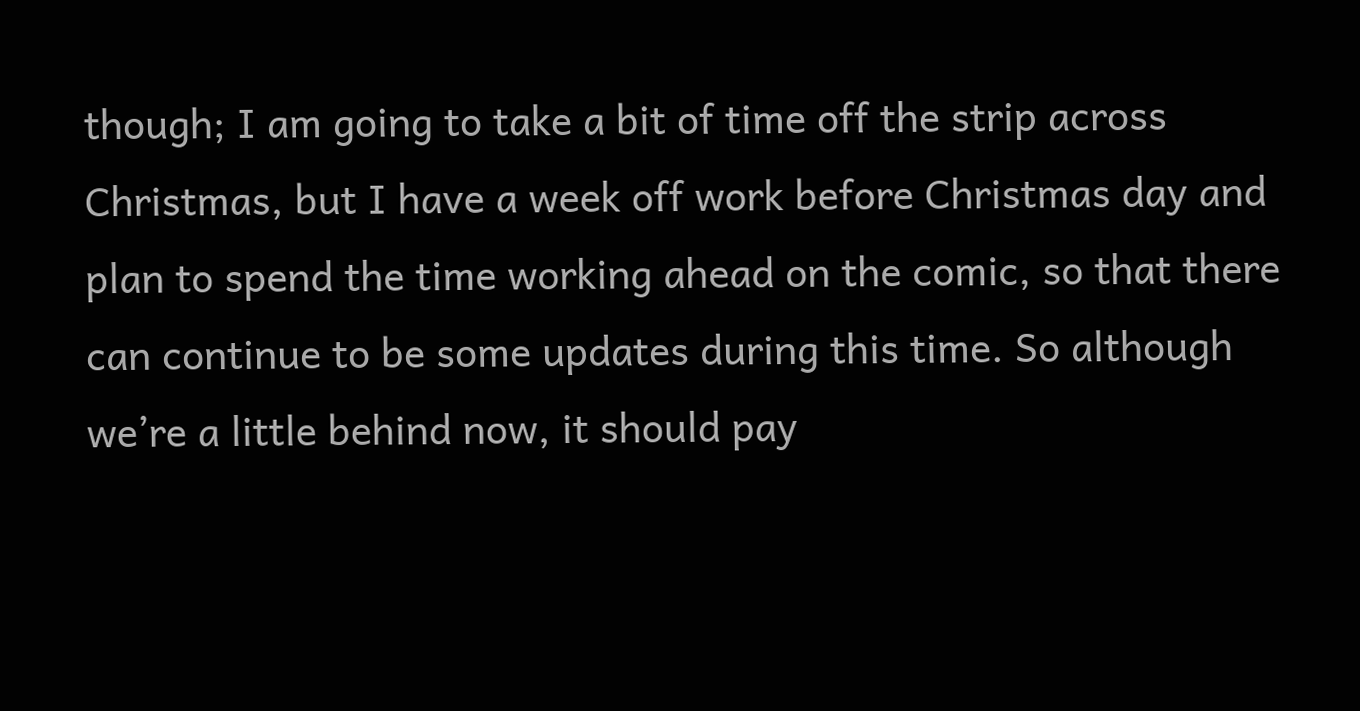though; I am going to take a bit of time off the strip across Christmas, but I have a week off work before Christmas day and plan to spend the time working ahead on the comic, so that there can continue to be some updates during this time. So although we’re a little behind now, it should pay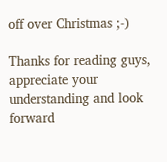off over Christmas ;-)

Thanks for reading guys, appreciate your understanding and look forward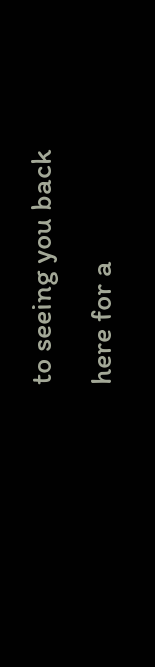to seeing you back here for a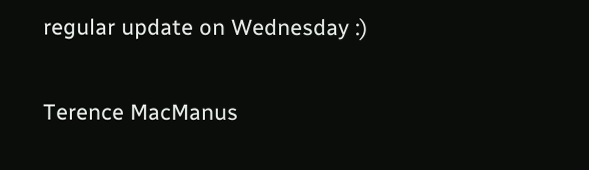regular update on Wednesday :)

Terence MacManus